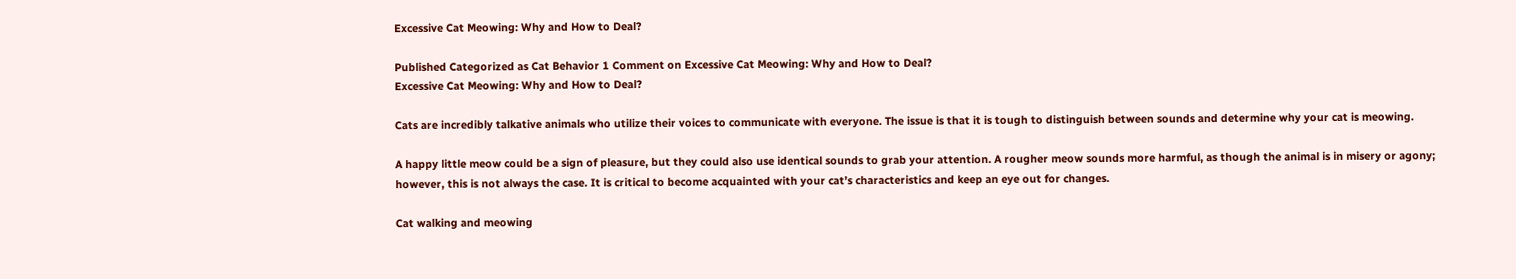Excessive Cat Meowing: Why and How to Deal?

Published Categorized as Cat Behavior 1 Comment on Excessive Cat Meowing: Why and How to Deal?
Excessive Cat Meowing: Why and How to Deal?

Cats are incredibly talkative animals who utilize their voices to communicate with everyone. The issue is that it is tough to distinguish between sounds and determine why your cat is meowing.

A happy little meow could be a sign of pleasure, but they could also use identical sounds to grab your attention. A rougher meow sounds more harmful, as though the animal is in misery or agony; however, this is not always the case. It is critical to become acquainted with your cat’s characteristics and keep an eye out for changes.

Cat walking and meowing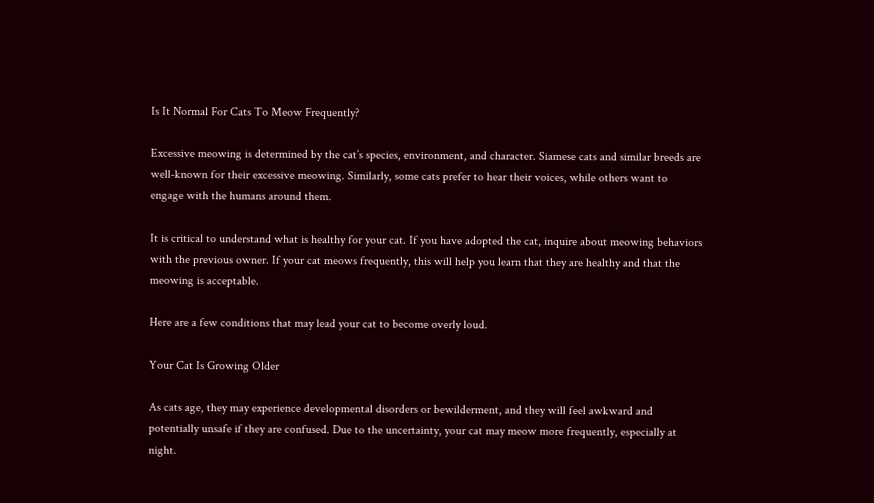Is It Normal For Cats To Meow Frequently?

Excessive meowing is determined by the cat’s species, environment, and character. Siamese cats and similar breeds are well-known for their excessive meowing. Similarly, some cats prefer to hear their voices, while others want to engage with the humans around them.

It is critical to understand what is healthy for your cat. If you have adopted the cat, inquire about meowing behaviors with the previous owner. If your cat meows frequently, this will help you learn that they are healthy and that the meowing is acceptable.

Here are a few conditions that may lead your cat to become overly loud.

Your Cat Is Growing Older

As cats age, they may experience developmental disorders or bewilderment, and they will feel awkward and potentially unsafe if they are confused. Due to the uncertainty, your cat may meow more frequently, especially at night.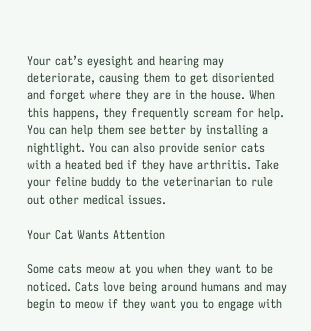Your cat’s eyesight and hearing may deteriorate, causing them to get disoriented and forget where they are in the house. When this happens, they frequently scream for help. You can help them see better by installing a nightlight. You can also provide senior cats with a heated bed if they have arthritis. Take your feline buddy to the veterinarian to rule out other medical issues.

Your Cat Wants Attention

Some cats meow at you when they want to be noticed. Cats love being around humans and may begin to meow if they want you to engage with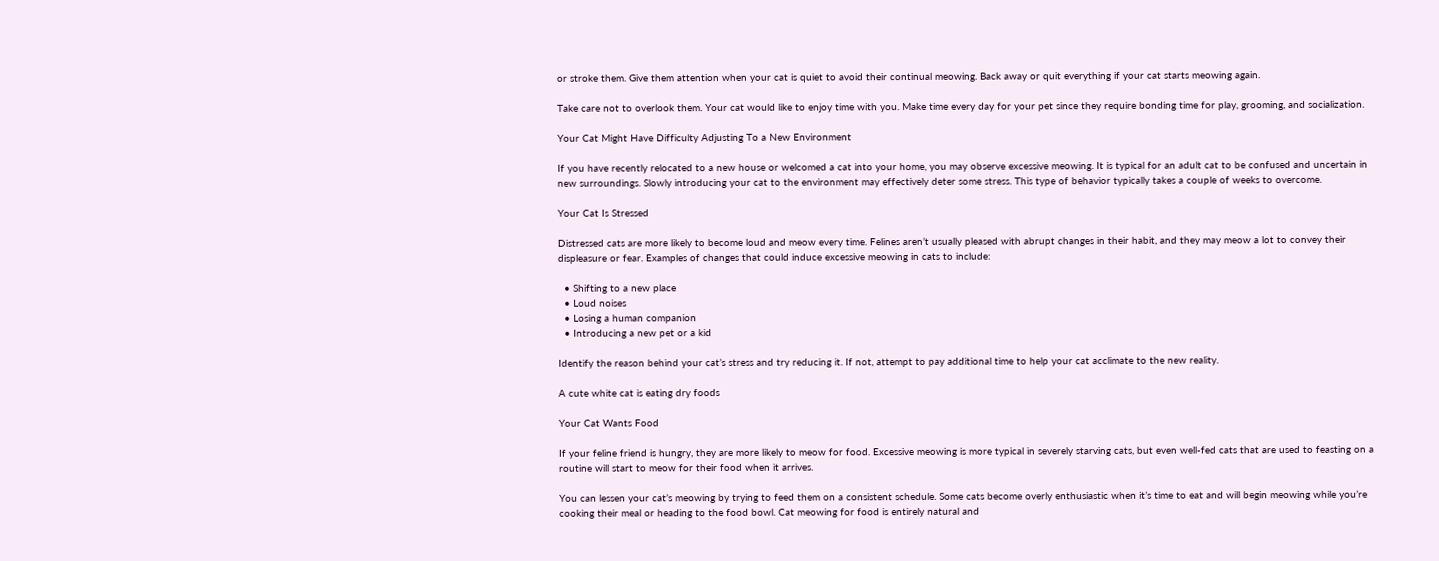or stroke them. Give them attention when your cat is quiet to avoid their continual meowing. Back away or quit everything if your cat starts meowing again.

Take care not to overlook them. Your cat would like to enjoy time with you. Make time every day for your pet since they require bonding time for play, grooming, and socialization.

Your Cat Might Have Difficulty Adjusting To a New Environment

If you have recently relocated to a new house or welcomed a cat into your home, you may observe excessive meowing. It is typical for an adult cat to be confused and uncertain in new surroundings. Slowly introducing your cat to the environment may effectively deter some stress. This type of behavior typically takes a couple of weeks to overcome.

Your Cat Is Stressed

Distressed cats are more likely to become loud and meow every time. Felines aren’t usually pleased with abrupt changes in their habit, and they may meow a lot to convey their displeasure or fear. Examples of changes that could induce excessive meowing in cats to include:

  • Shifting to a new place
  • Loud noises
  • Losing a human companion
  • Introducing a new pet or a kid

Identify the reason behind your cat’s stress and try reducing it. If not, attempt to pay additional time to help your cat acclimate to the new reality.

A cute white cat is eating dry foods

Your Cat Wants Food

If your feline friend is hungry, they are more likely to meow for food. Excessive meowing is more typical in severely starving cats, but even well-fed cats that are used to feasting on a routine will start to meow for their food when it arrives.

You can lessen your cat’s meowing by trying to feed them on a consistent schedule. Some cats become overly enthusiastic when it’s time to eat and will begin meowing while you’re cooking their meal or heading to the food bowl. Cat meowing for food is entirely natural and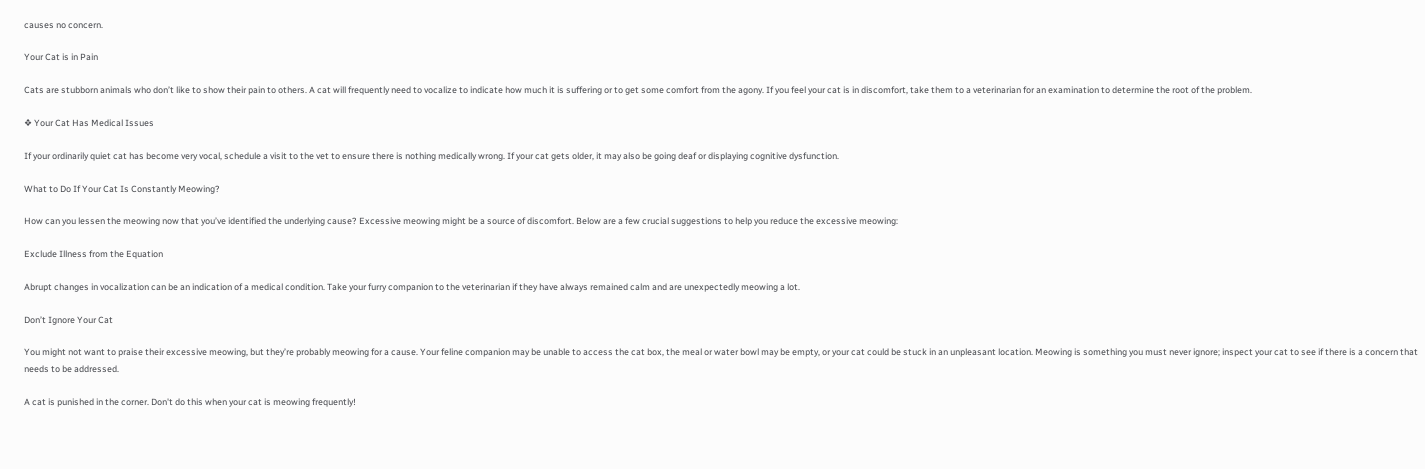causes no concern.

Your Cat is in Pain

Cats are stubborn animals who don’t like to show their pain to others. A cat will frequently need to vocalize to indicate how much it is suffering or to get some comfort from the agony. If you feel your cat is in discomfort, take them to a veterinarian for an examination to determine the root of the problem.

❖ Your Cat Has Medical Issues

If your ordinarily quiet cat has become very vocal, schedule a visit to the vet to ensure there is nothing medically wrong. If your cat gets older, it may also be going deaf or displaying cognitive dysfunction.

What to Do If Your Cat Is Constantly Meowing?

How can you lessen the meowing now that you’ve identified the underlying cause? Excessive meowing might be a source of discomfort. Below are a few crucial suggestions to help you reduce the excessive meowing:

Exclude Illness from the Equation

Abrupt changes in vocalization can be an indication of a medical condition. Take your furry companion to the veterinarian if they have always remained calm and are unexpectedly meowing a lot.

Don’t Ignore Your Cat

You might not want to praise their excessive meowing, but they’re probably meowing for a cause. Your feline companion may be unable to access the cat box, the meal or water bowl may be empty, or your cat could be stuck in an unpleasant location. Meowing is something you must never ignore; inspect your cat to see if there is a concern that needs to be addressed.

A cat is punished in the corner. Don't do this when your cat is meowing frequently!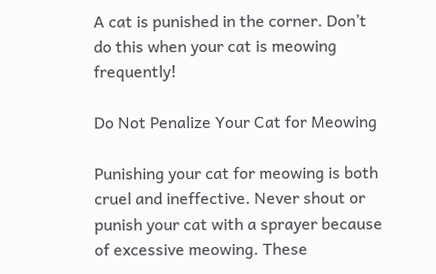A cat is punished in the corner. Don’t do this when your cat is meowing frequently!

Do Not Penalize Your Cat for Meowing

Punishing your cat for meowing is both cruel and ineffective. Never shout or punish your cat with a sprayer because of excessive meowing. These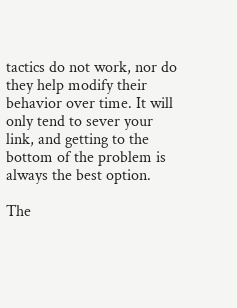tactics do not work, nor do they help modify their behavior over time. It will only tend to sever your link, and getting to the bottom of the problem is always the best option.

The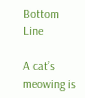Bottom Line

A cat’s meowing is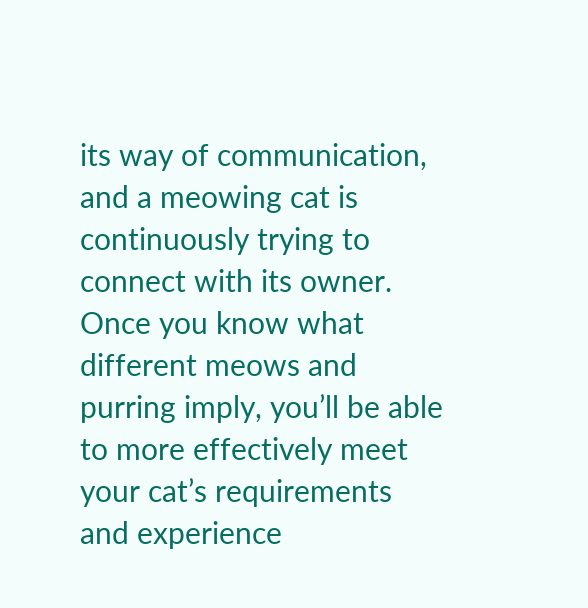its way of communication, and a meowing cat is continuously trying to connect with its owner. Once you know what different meows and purring imply, you’ll be able to more effectively meet your cat’s requirements and experience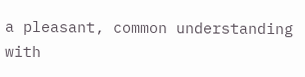a pleasant, common understanding with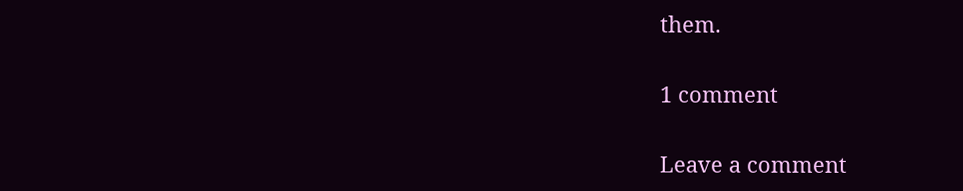them.

1 comment

Leave a comment